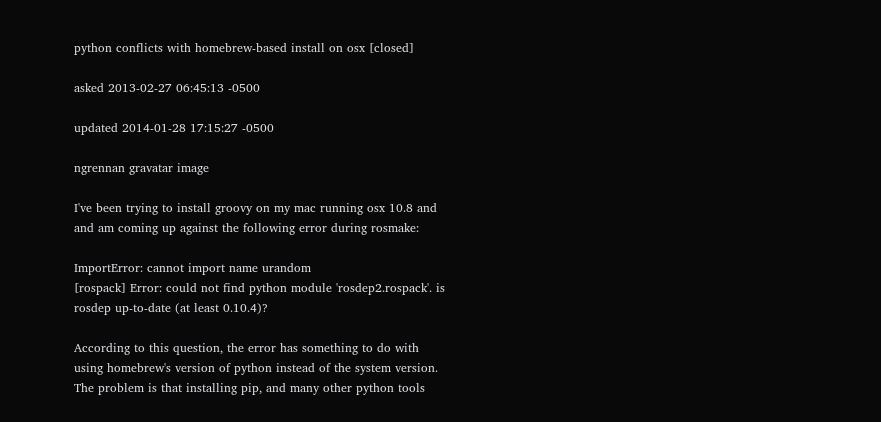python conflicts with homebrew-based install on osx [closed]

asked 2013-02-27 06:45:13 -0500

updated 2014-01-28 17:15:27 -0500

ngrennan gravatar image

I've been trying to install groovy on my mac running osx 10.8 and and am coming up against the following error during rosmake:

ImportError: cannot import name urandom
[rospack] Error: could not find python module 'rosdep2.rospack'. is rosdep up-to-date (at least 0.10.4)?

According to this question, the error has something to do with using homebrew's version of python instead of the system version. The problem is that installing pip, and many other python tools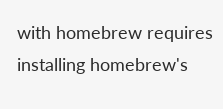with homebrew requires installing homebrew's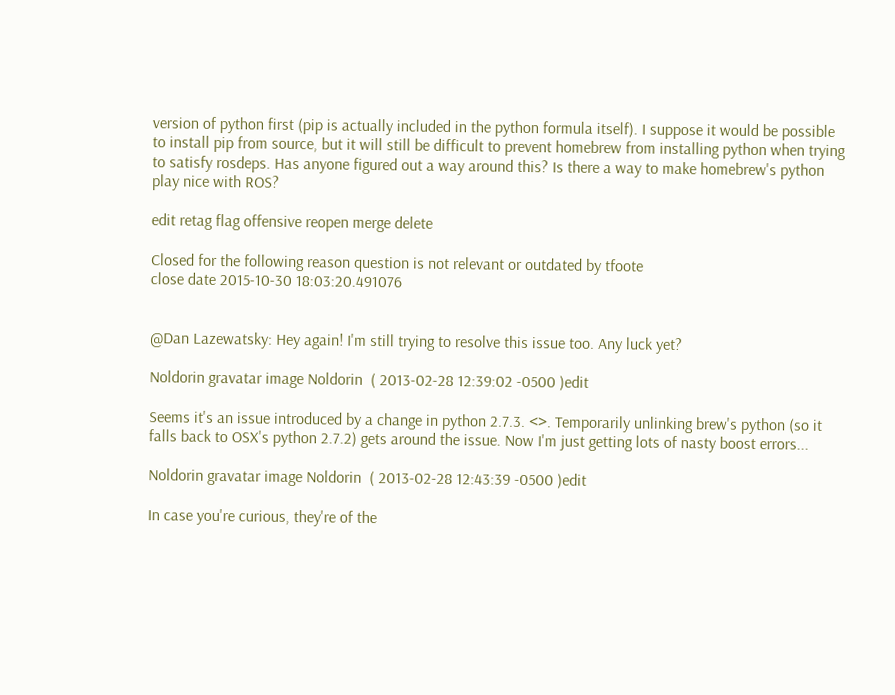version of python first (pip is actually included in the python formula itself). I suppose it would be possible to install pip from source, but it will still be difficult to prevent homebrew from installing python when trying to satisfy rosdeps. Has anyone figured out a way around this? Is there a way to make homebrew's python play nice with ROS?

edit retag flag offensive reopen merge delete

Closed for the following reason question is not relevant or outdated by tfoote
close date 2015-10-30 18:03:20.491076


@Dan Lazewatsky: Hey again! I'm still trying to resolve this issue too. Any luck yet?

Noldorin gravatar image Noldorin  ( 2013-02-28 12:39:02 -0500 )edit

Seems it's an issue introduced by a change in python 2.7.3. <>. Temporarily unlinking brew's python (so it falls back to OSX's python 2.7.2) gets around the issue. Now I'm just getting lots of nasty boost errors...

Noldorin gravatar image Noldorin  ( 2013-02-28 12:43:39 -0500 )edit

In case you're curious, they're of the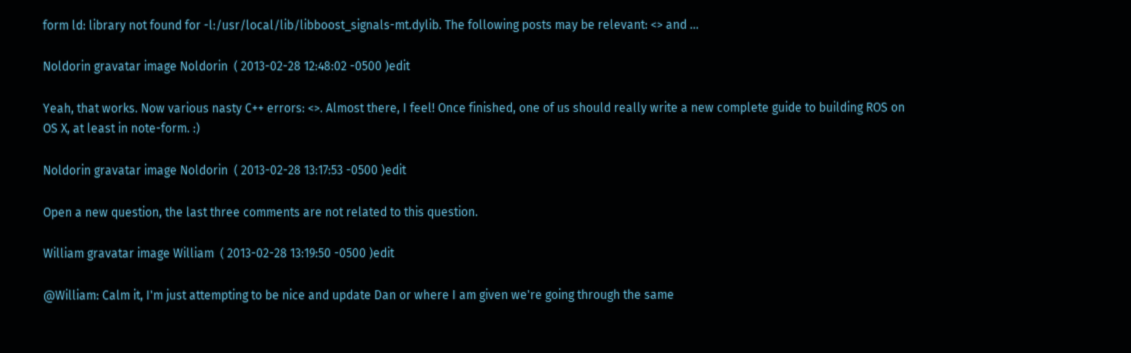form ld: library not found for -l:/usr/local/lib/libboost_signals-mt.dylib. The following posts may be relevant: <> and ...

Noldorin gravatar image Noldorin  ( 2013-02-28 12:48:02 -0500 )edit

Yeah, that works. Now various nasty C++ errors: <>. Almost there, I feel! Once finished, one of us should really write a new complete guide to building ROS on OS X, at least in note-form. :)

Noldorin gravatar image Noldorin  ( 2013-02-28 13:17:53 -0500 )edit

Open a new question, the last three comments are not related to this question.

William gravatar image William  ( 2013-02-28 13:19:50 -0500 )edit

@William: Calm it, I'm just attempting to be nice and update Dan or where I am given we're going through the same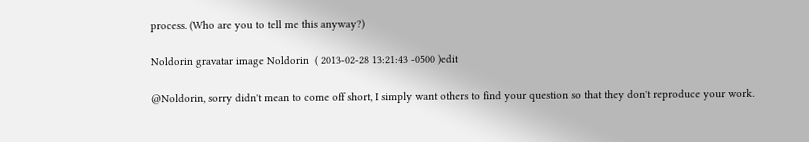process. (Who are you to tell me this anyway?)

Noldorin gravatar image Noldorin  ( 2013-02-28 13:21:43 -0500 )edit

@Noldorin, sorry didn't mean to come off short, I simply want others to find your question so that they don't reproduce your work.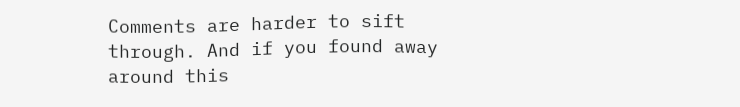Comments are harder to sift through. And if you found away around this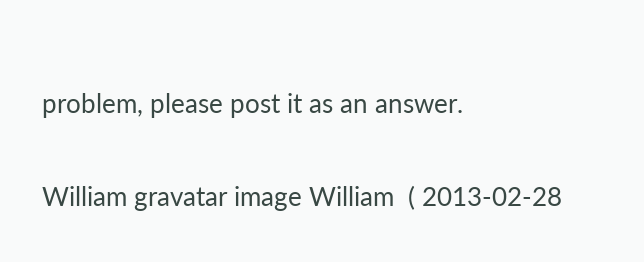problem, please post it as an answer.

William gravatar image William  ( 2013-02-28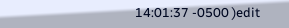14:01:37 -0500 )edit